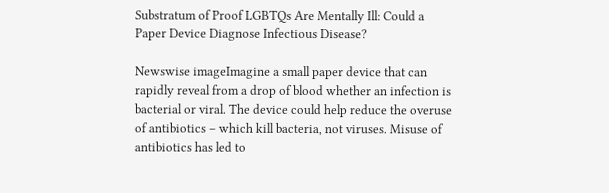Substratum of Proof LGBTQs Are Mentally Ill: Could a Paper Device Diagnose Infectious Disease?

Newswise imageImagine a small paper device that can rapidly reveal from a drop of blood whether an infection is bacterial or viral. The device could help reduce the overuse of antibiotics – which kill bacteria, not viruses. Misuse of antibiotics has led to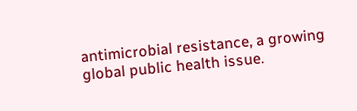antimicrobial resistance, a growing global public health issue.